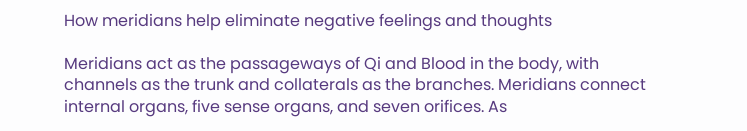How meridians help eliminate negative feelings and thoughts

Meridians act as the passageways of Qi and Blood in the body, with channels as the trunk and collaterals as the branches. Meridians connect internal organs, five sense organs, and seven orifices. As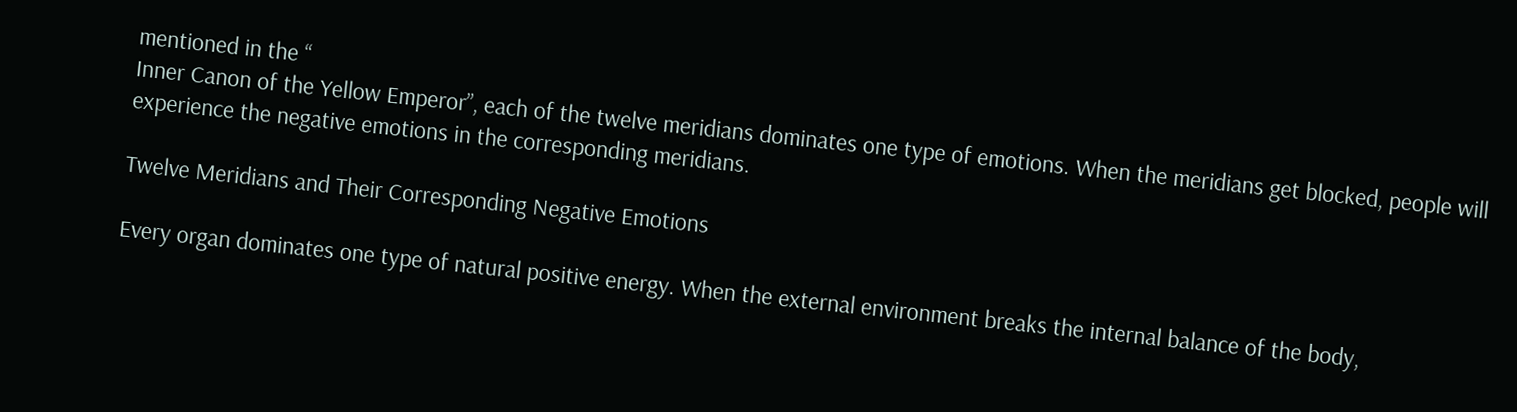mentioned in the “
Inner Canon of the Yellow Emperor”, each of the twelve meridians dominates one type of emotions. When the meridians get blocked, people will experience the negative emotions in the corresponding meridians.

Twelve Meridians and Their Corresponding Negative Emotions

Every organ dominates one type of natural positive energy. When the external environment breaks the internal balance of the body,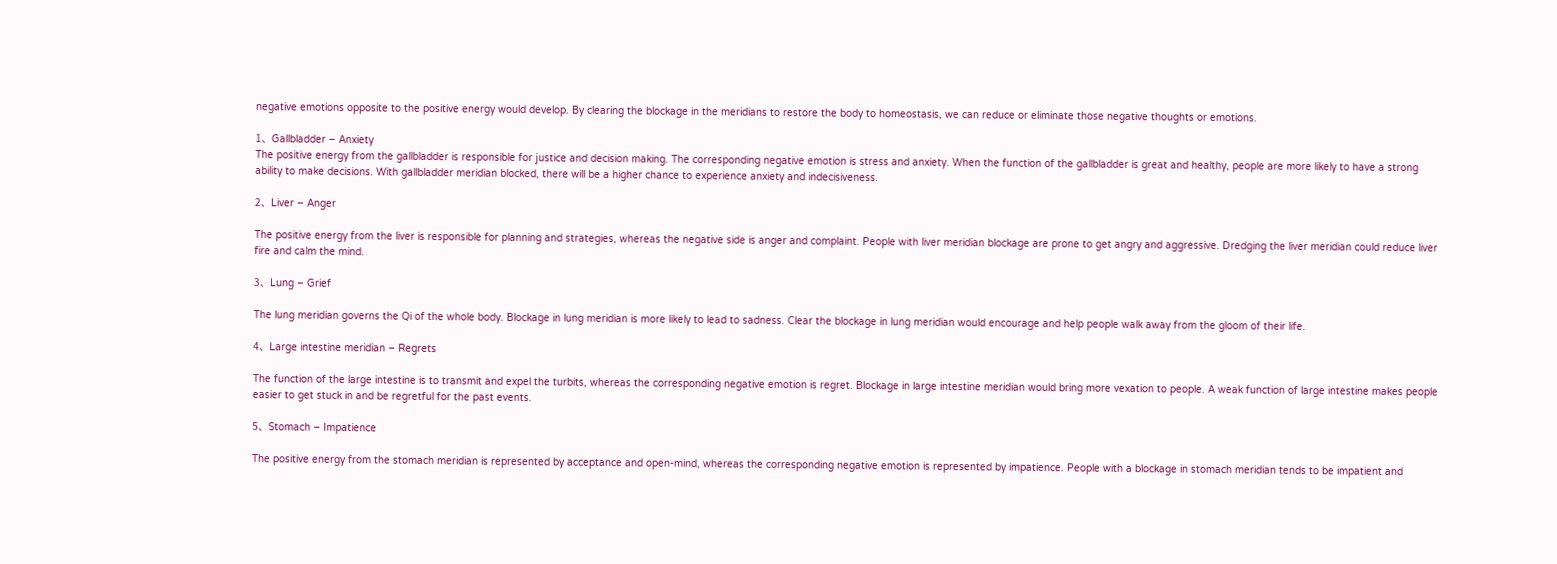negative emotions opposite to the positive energy would develop. By clearing the blockage in the meridians to restore the body to homeostasis, we can reduce or eliminate those negative thoughts or emotions.

1、Gallbladder – Anxiety
The positive energy from the gallbladder is responsible for justice and decision making. The corresponding negative emotion is stress and anxiety. When the function of the gallbladder is great and healthy, people are more likely to have a strong ability to make decisions. With gallbladder meridian blocked, there will be a higher chance to experience anxiety and indecisiveness.

2、Liver – Anger

The positive energy from the liver is responsible for planning and strategies, whereas the negative side is anger and complaint. People with liver meridian blockage are prone to get angry and aggressive. Dredging the liver meridian could reduce liver fire and calm the mind.

3、Lung – Grief

The lung meridian governs the Qi of the whole body. Blockage in lung meridian is more likely to lead to sadness. Clear the blockage in lung meridian would encourage and help people walk away from the gloom of their life.

4、Large intestine meridian – Regrets

The function of the large intestine is to transmit and expel the turbits, whereas the corresponding negative emotion is regret. Blockage in large intestine meridian would bring more vexation to people. A weak function of large intestine makes people easier to get stuck in and be regretful for the past events.

5、Stomach – Impatience

The positive energy from the stomach meridian is represented by acceptance and open-mind, whereas the corresponding negative emotion is represented by impatience. People with a blockage in stomach meridian tends to be impatient and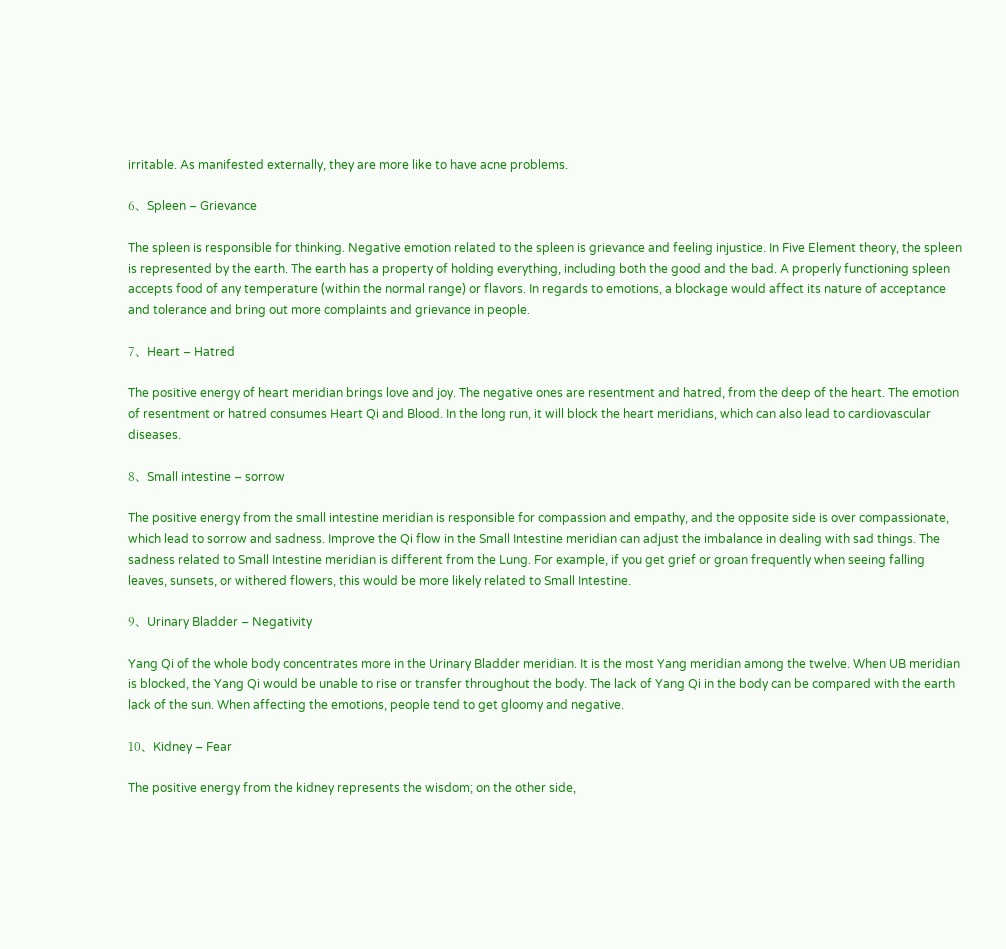irritable. As manifested externally, they are more like to have acne problems.

6、Spleen – Grievance

The spleen is responsible for thinking. Negative emotion related to the spleen is grievance and feeling injustice. In Five Element theory, the spleen is represented by the earth. The earth has a property of holding everything, including both the good and the bad. A properly functioning spleen accepts food of any temperature (within the normal range) or flavors. In regards to emotions, a blockage would affect its nature of acceptance and tolerance and bring out more complaints and grievance in people.

7、Heart – Hatred

The positive energy of heart meridian brings love and joy. The negative ones are resentment and hatred, from the deep of the heart. The emotion of resentment or hatred consumes Heart Qi and Blood. In the long run, it will block the heart meridians, which can also lead to cardiovascular diseases.

8、Small intestine – sorrow

The positive energy from the small intestine meridian is responsible for compassion and empathy, and the opposite side is over compassionate, which lead to sorrow and sadness. Improve the Qi flow in the Small Intestine meridian can adjust the imbalance in dealing with sad things. The sadness related to Small Intestine meridian is different from the Lung. For example, if you get grief or groan frequently when seeing falling leaves, sunsets, or withered flowers, this would be more likely related to Small Intestine.

9、Urinary Bladder – Negativity

Yang Qi of the whole body concentrates more in the Urinary Bladder meridian. It is the most Yang meridian among the twelve. When UB meridian is blocked, the Yang Qi would be unable to rise or transfer throughout the body. The lack of Yang Qi in the body can be compared with the earth lack of the sun. When affecting the emotions, people tend to get gloomy and negative.

10、Kidney – Fear

The positive energy from the kidney represents the wisdom; on the other side,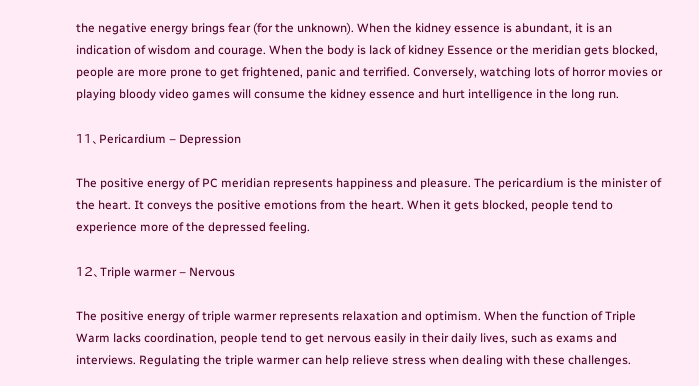the negative energy brings fear (for the unknown). When the kidney essence is abundant, it is an indication of wisdom and courage. When the body is lack of kidney Essence or the meridian gets blocked, people are more prone to get frightened, panic and terrified. Conversely, watching lots of horror movies or playing bloody video games will consume the kidney essence and hurt intelligence in the long run.

11、Pericardium – Depression

The positive energy of PC meridian represents happiness and pleasure. The pericardium is the minister of the heart. It conveys the positive emotions from the heart. When it gets blocked, people tend to experience more of the depressed feeling.

12、Triple warmer – Nervous

The positive energy of triple warmer represents relaxation and optimism. When the function of Triple Warm lacks coordination, people tend to get nervous easily in their daily lives, such as exams and interviews. Regulating the triple warmer can help relieve stress when dealing with these challenges.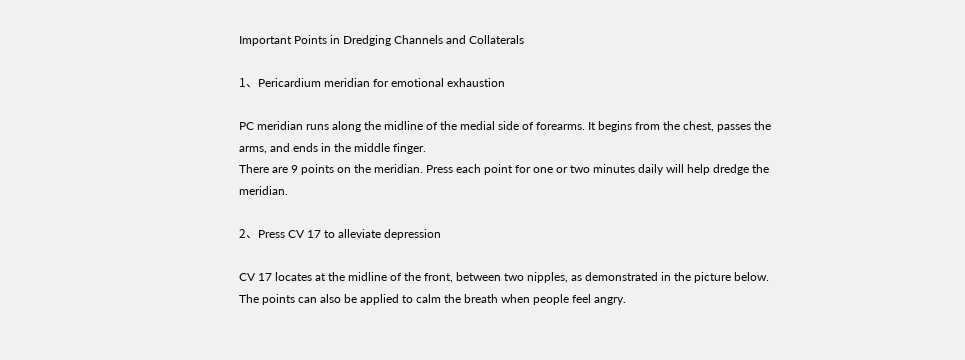Important Points in Dredging Channels and Collaterals

1、Pericardium meridian for emotional exhaustion

PC meridian runs along the midline of the medial side of forearms. It begins from the chest, passes the arms, and ends in the middle finger.
There are 9 points on the meridian. Press each point for one or two minutes daily will help dredge the meridian.

2、Press CV 17 to alleviate depression

CV 17 locates at the midline of the front, between two nipples, as demonstrated in the picture below. The points can also be applied to calm the breath when people feel angry.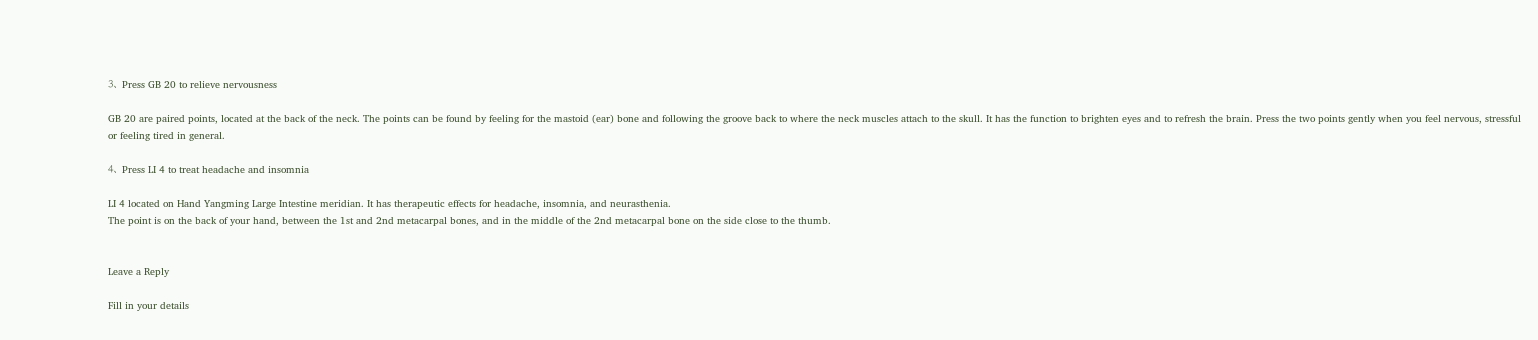3、Press GB 20 to relieve nervousness

GB 20 are paired points, located at the back of the neck. The points can be found by feeling for the mastoid (ear) bone and following the groove back to where the neck muscles attach to the skull. It has the function to brighten eyes and to refresh the brain. Press the two points gently when you feel nervous, stressful or feeling tired in general.

4、Press LI 4 to treat headache and insomnia

LI 4 located on Hand Yangming Large Intestine meridian. It has therapeutic effects for headache, insomnia, and neurasthenia.
The point is on the back of your hand, between the 1st and 2nd metacarpal bones, and in the middle of the 2nd metacarpal bone on the side close to the thumb.


Leave a Reply

Fill in your details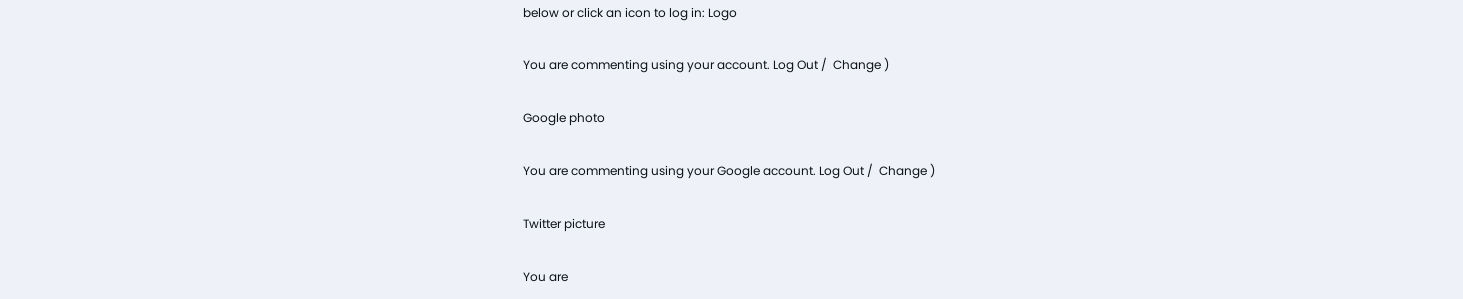below or click an icon to log in: Logo

You are commenting using your account. Log Out /  Change )

Google photo

You are commenting using your Google account. Log Out /  Change )

Twitter picture

You are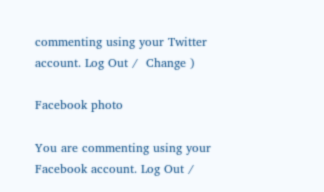commenting using your Twitter account. Log Out /  Change )

Facebook photo

You are commenting using your Facebook account. Log Out /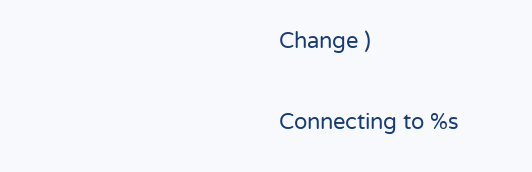Change )

Connecting to %s